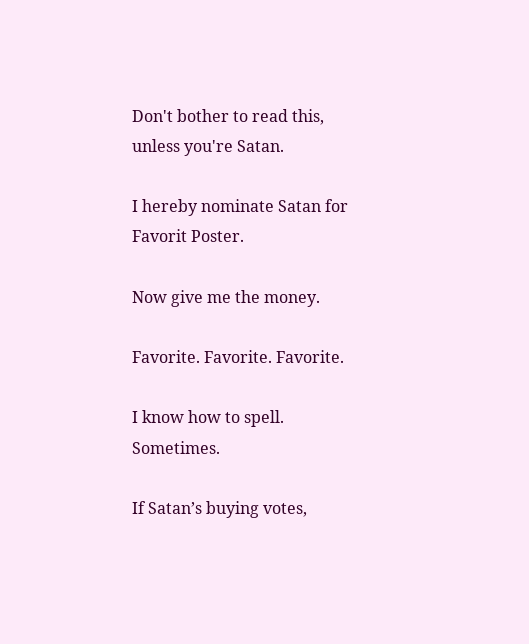Don't bother to read this, unless you're Satan.

I hereby nominate Satan for Favorit Poster.

Now give me the money.

Favorite. Favorite. Favorite.

I know how to spell. Sometimes.

If Satan’s buying votes,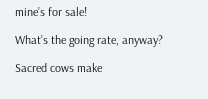mine’s for sale!

What’s the going rate, anyway?

Sacred cows make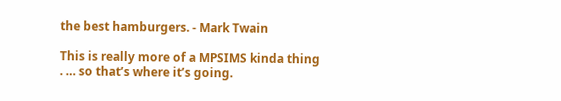the best hamburgers. - Mark Twain

This is really more of a MPSIMS kinda thing . … so that’s where it’s going.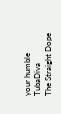your humble TubaDiva
The Straight Dope